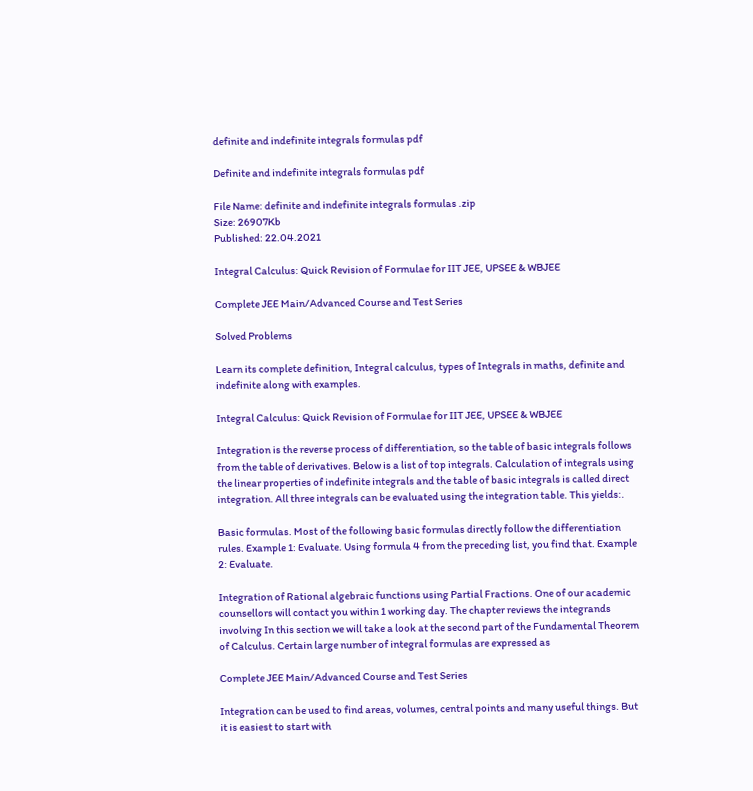definite and indefinite integrals formulas pdf

Definite and indefinite integrals formulas pdf

File Name: definite and indefinite integrals formulas .zip
Size: 26907Kb
Published: 22.04.2021

Integral Calculus: Quick Revision of Formulae for IIT JEE, UPSEE & WBJEE

Complete JEE Main/Advanced Course and Test Series

Solved Problems

Learn its complete definition, Integral calculus, types of Integrals in maths, definite and indefinite along with examples.

Integral Calculus: Quick Revision of Formulae for IIT JEE, UPSEE & WBJEE

Integration is the reverse process of differentiation, so the table of basic integrals follows from the table of derivatives. Below is a list of top integrals. Calculation of integrals using the linear properties of indefinite integrals and the table of basic integrals is called direct integration. All three integrals can be evaluated using the integration table. This yields:.

Basic formulas. Most of the following basic formulas directly follow the differentiation rules. Example 1: Evaluate. Using formula 4 from the preceding list, you find that. Example 2: Evaluate.

Integration of Rational algebraic functions using Partial Fractions. One of our academic counsellors will contact you within 1 working day. The chapter reviews the integrands involving In this section we will take a look at the second part of the Fundamental Theorem of Calculus. Certain large number of integral formulas are expressed as

Complete JEE Main/Advanced Course and Test Series

Integration can be used to find areas, volumes, central points and many useful things. But it is easiest to start with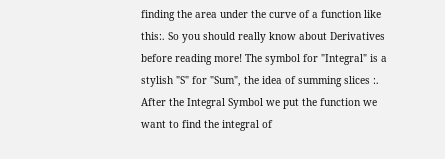finding the area under the curve of a function like this:. So you should really know about Derivatives before reading more! The symbol for "Integral" is a stylish "S" for "Sum", the idea of summing slices :. After the Integral Symbol we put the function we want to find the integral of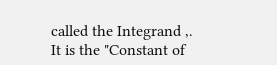called the Integrand ,. It is the "Constant of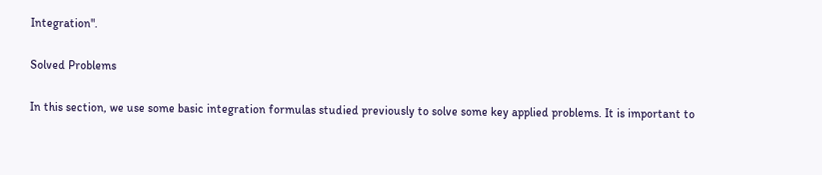Integration".

Solved Problems

In this section, we use some basic integration formulas studied previously to solve some key applied problems. It is important to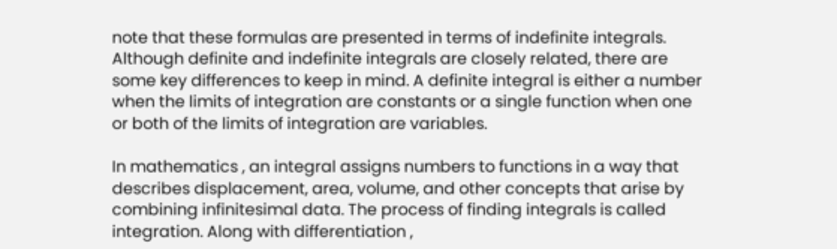note that these formulas are presented in terms of indefinite integrals. Although definite and indefinite integrals are closely related, there are some key differences to keep in mind. A definite integral is either a number when the limits of integration are constants or a single function when one or both of the limits of integration are variables.

In mathematics , an integral assigns numbers to functions in a way that describes displacement, area, volume, and other concepts that arise by combining infinitesimal data. The process of finding integrals is called integration. Along with differentiation ,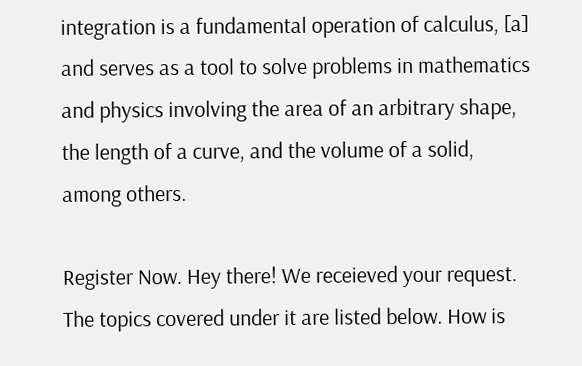integration is a fundamental operation of calculus, [a] and serves as a tool to solve problems in mathematics and physics involving the area of an arbitrary shape, the length of a curve, and the volume of a solid, among others.

Register Now. Hey there! We receieved your request. The topics covered under it are listed below. How is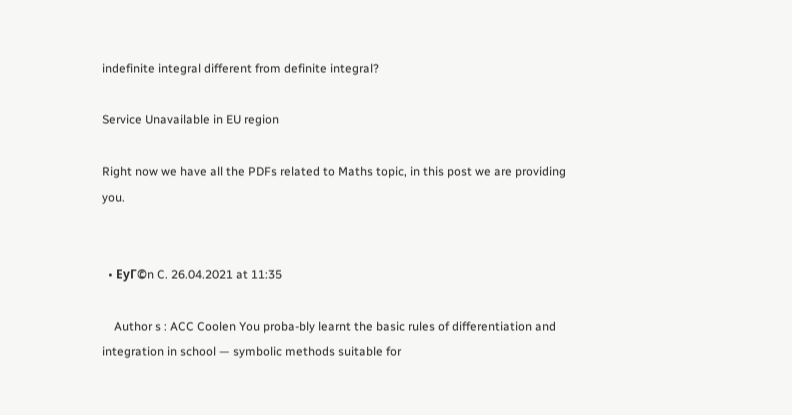indefinite integral different from definite integral?

Service Unavailable in EU region

Right now we have all the PDFs related to Maths topic, in this post we are providing you.


  • EyГ©n C. 26.04.2021 at 11:35

    Author s : ACC Coolen You proba-bly learnt the basic rules of differentiation and integration in school — symbolic methods suitable for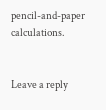pencil-and-paper calculations.


Leave a reply